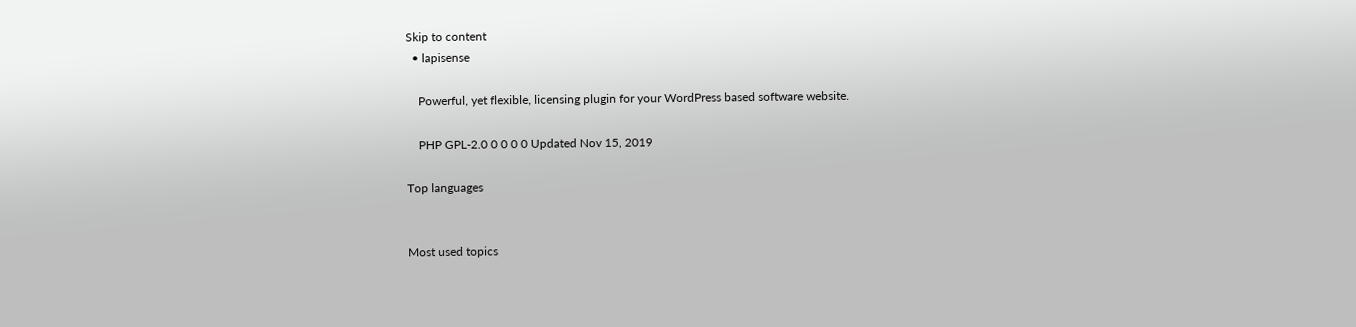Skip to content
  • lapisense

    Powerful, yet flexible, licensing plugin for your WordPress based software website.

    PHP GPL-2.0 0 0 0 0 Updated Nov 15, 2019

Top languages


Most used topics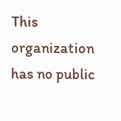This organization has no public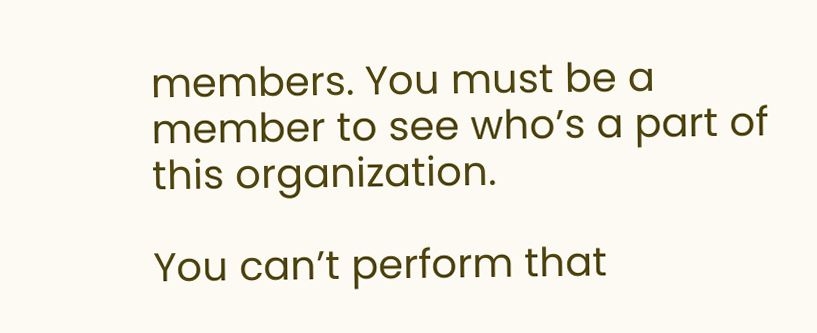members. You must be a member to see who’s a part of this organization.

You can’t perform that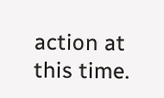action at this time.